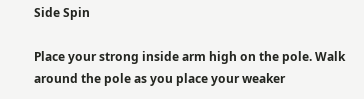Side Spin

Place your strong inside arm high on the pole. Walk around the pole as you place your weaker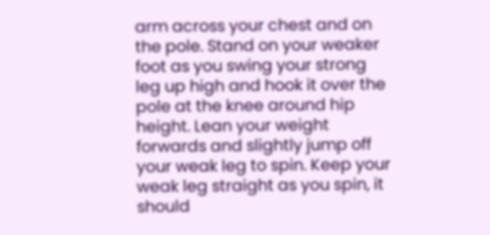arm across your chest and on the pole. Stand on your weaker foot as you swing your strong leg up high and hook it over the pole at the knee around hip height. Lean your weight forwards and slightly jump off your weak leg to spin. Keep your weak leg straight as you spin, it should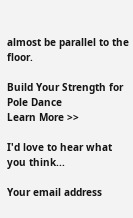almost be parallel to the floor.

Build Your Strength for Pole Dance
Learn More >>

I'd love to hear what you think...

Your email address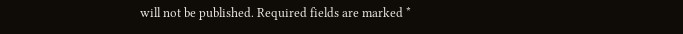will not be published. Required fields are marked *